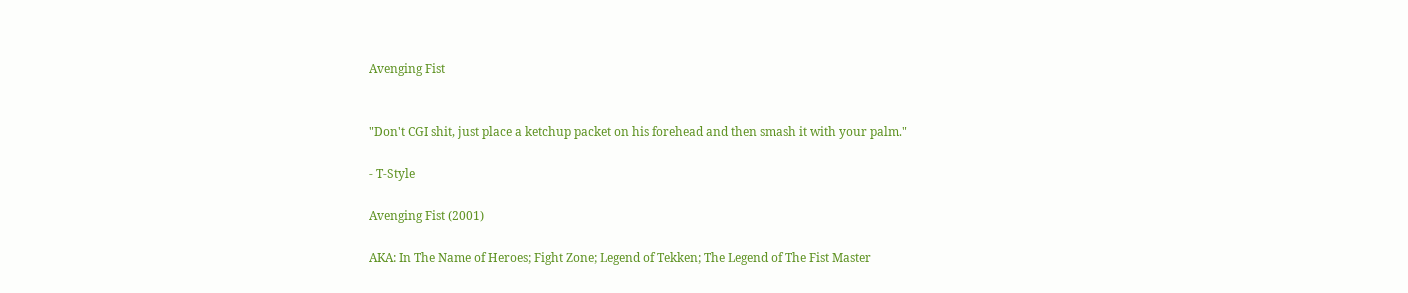Avenging Fist


"Don't CGI shit, just place a ketchup packet on his forehead and then smash it with your palm."

- T-Style

Avenging Fist (2001)

AKA: In The Name of Heroes; Fight Zone; Legend of Tekken; The Legend of The Fist Master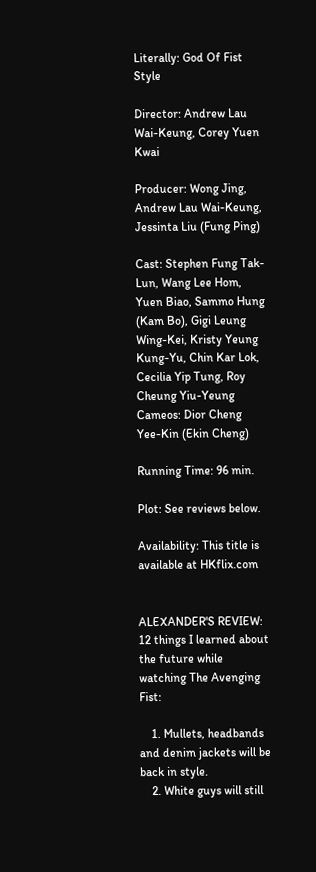Literally: God Of Fist Style

Director: Andrew Lau Wai-Keung, Corey Yuen Kwai

Producer: Wong Jing, Andrew Lau Wai-Keung, Jessinta Liu (Fung Ping)

Cast: Stephen Fung Tak-Lun, Wang Lee Hom, Yuen Biao, Sammo Hung (Kam Bo), Gigi Leung Wing-Kei, Kristy Yeung Kung-Yu, Chin Kar Lok, Cecilia Yip Tung, Roy Cheung Yiu-Yeung Cameos: Dior Cheng Yee-Kin (Ekin Cheng)

Running Time: 96 min.

Plot: See reviews below.

Availability: This title is available at HKflix.com


ALEXANDER'S REVIEW: 12 things I learned about the future while watching The Avenging Fist:

    1. Mullets, headbands and denim jackets will be back in style.
    2. White guys will still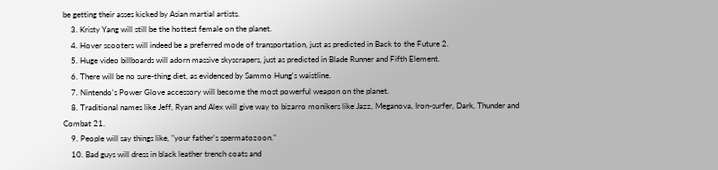be getting their asses kicked by Asian martial artists.
    3. Kristy Yang will still be the hottest female on the planet.
    4. Hover scooters will indeed be a preferred mode of transportation, just as predicted in Back to the Future 2.
    5. Huge video billboards will adorn massive skyscrapers, just as predicted in Blade Runner and Fifth Element.
    6. There will be no sure-thing diet, as evidenced by Sammo Hung's waistline.
    7. Nintendo's Power Glove accessory will become the most powerful weapon on the planet.
    8. Traditional names like Jeff, Ryan and Alex will give way to bizarro monikers like Jazz, Meganova, Iron-surfer, Dark, Thunder and Combat 21.
    9. People will say things like, "your father's spermatozoon."
    10. Bad guys will dress in black leather trench coats and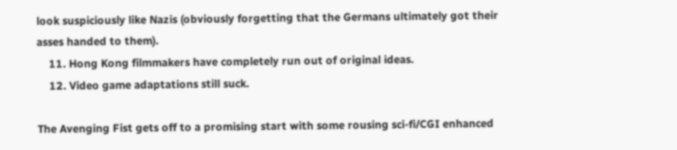look suspiciously like Nazis (obviously forgetting that the Germans ultimately got their asses handed to them).
    11. Hong Kong filmmakers have completely run out of original ideas.
    12. Video game adaptations still suck.

The Avenging Fist gets off to a promising start with some rousing sci-fi/CGI enhanced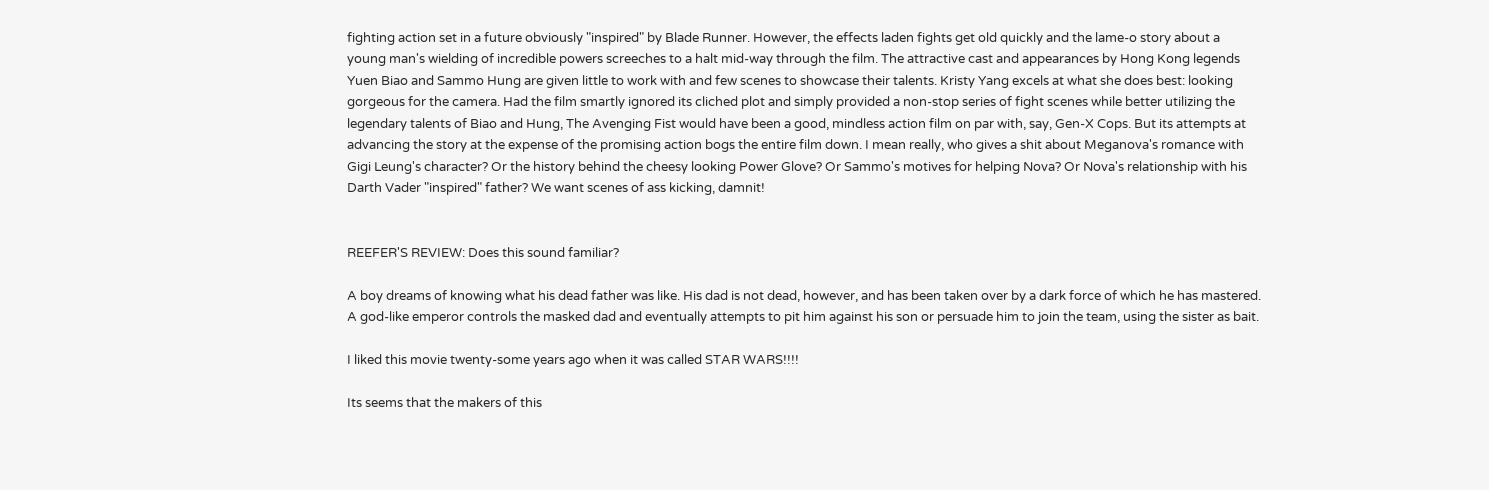fighting action set in a future obviously "inspired" by Blade Runner. However, the effects laden fights get old quickly and the lame-o story about a young man's wielding of incredible powers screeches to a halt mid-way through the film. The attractive cast and appearances by Hong Kong legends Yuen Biao and Sammo Hung are given little to work with and few scenes to showcase their talents. Kristy Yang excels at what she does best: looking gorgeous for the camera. Had the film smartly ignored its cliched plot and simply provided a non-stop series of fight scenes while better utilizing the legendary talents of Biao and Hung, The Avenging Fist would have been a good, mindless action film on par with, say, Gen-X Cops. But its attempts at advancing the story at the expense of the promising action bogs the entire film down. I mean really, who gives a shit about Meganova's romance with Gigi Leung's character? Or the history behind the cheesy looking Power Glove? Or Sammo's motives for helping Nova? Or Nova's relationship with his Darth Vader "inspired" father? We want scenes of ass kicking, damnit!


REEFER'S REVIEW: Does this sound familiar?

A boy dreams of knowing what his dead father was like. His dad is not dead, however, and has been taken over by a dark force of which he has mastered. A god-like emperor controls the masked dad and eventually attempts to pit him against his son or persuade him to join the team, using the sister as bait.

I liked this movie twenty-some years ago when it was called STAR WARS!!!!

Its seems that the makers of this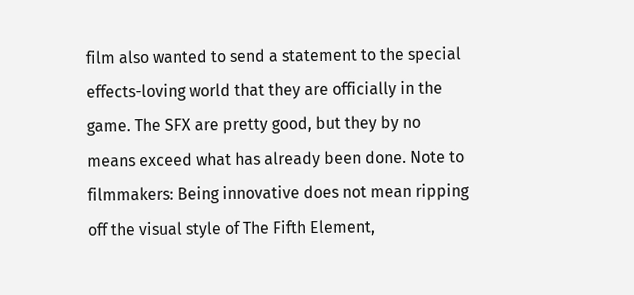film also wanted to send a statement to the special effects-loving world that they are officially in the game. The SFX are pretty good, but they by no means exceed what has already been done. Note to filmmakers: Being innovative does not mean ripping off the visual style of The Fifth Element,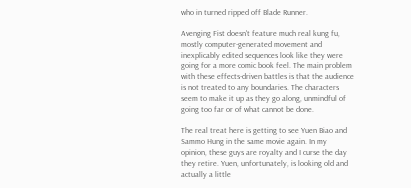who in turned ripped off Blade Runner.

Avenging Fist doesn't feature much real kung fu, mostly computer-generated movement and inexplicably edited sequences look like they were going for a more comic book feel. The main problem with these effects-driven battles is that the audience is not treated to any boundaries. The characters seem to make it up as they go along, unmindful of going too far or of what cannot be done.

The real treat here is getting to see Yuen Biao and Sammo Hung in the same movie again. In my opinion, these guys are royalty and I curse the day they retire. Yuen, unfortunately, is looking old and actually a little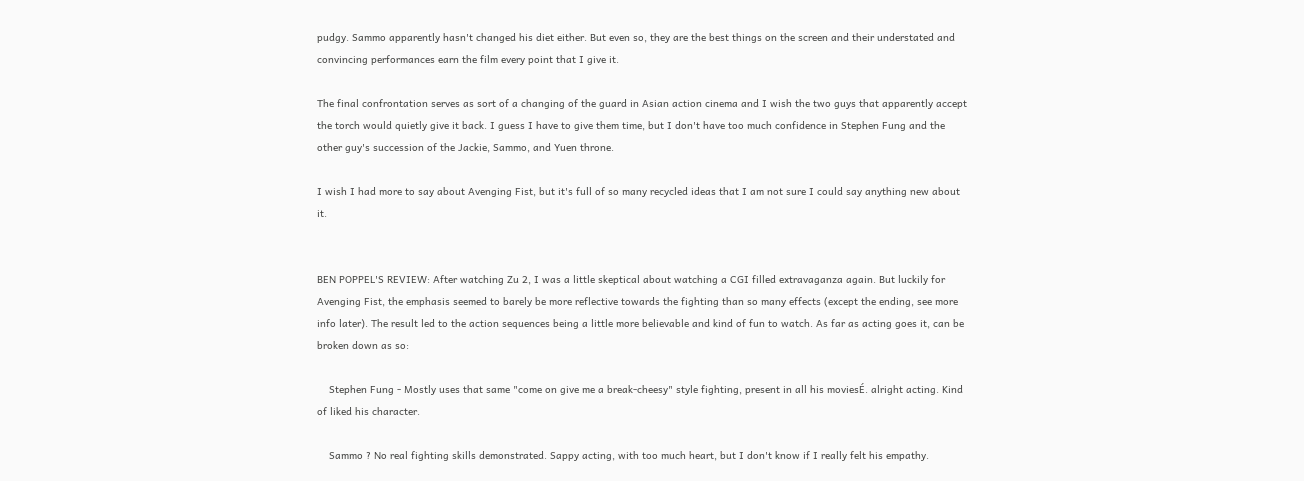pudgy. Sammo apparently hasn't changed his diet either. But even so, they are the best things on the screen and their understated and convincing performances earn the film every point that I give it.

The final confrontation serves as sort of a changing of the guard in Asian action cinema and I wish the two guys that apparently accept the torch would quietly give it back. I guess I have to give them time, but I don't have too much confidence in Stephen Fung and the other guy's succession of the Jackie, Sammo, and Yuen throne.

I wish I had more to say about Avenging Fist, but it's full of so many recycled ideas that I am not sure I could say anything new about it.


BEN POPPEL'S REVIEW: After watching Zu 2, I was a little skeptical about watching a CGI filled extravaganza again. But luckily for Avenging Fist, the emphasis seemed to barely be more reflective towards the fighting than so many effects (except the ending, see more info later). The result led to the action sequences being a little more believable and kind of fun to watch. As far as acting goes it, can be broken down as so:

    Stephen Fung - Mostly uses that same "come on give me a break-cheesy" style fighting, present in all his moviesÉ. alright acting. Kind of liked his character.

    Sammo ? No real fighting skills demonstrated. Sappy acting, with too much heart, but I don't know if I really felt his empathy.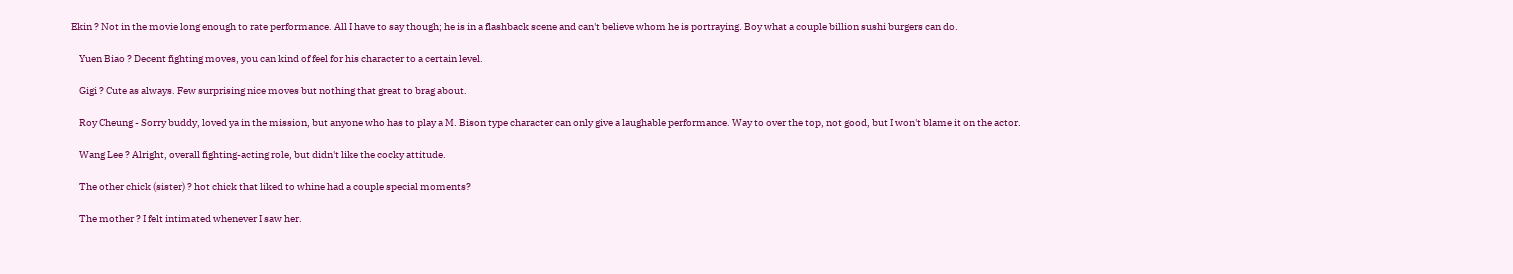Ekin ? Not in the movie long enough to rate performance. All I have to say though; he is in a flashback scene and can't believe whom he is portraying. Boy what a couple billion sushi burgers can do.

    Yuen Biao ? Decent fighting moves, you can kind of feel for his character to a certain level.

    Gigi ? Cute as always. Few surprising nice moves but nothing that great to brag about.

    Roy Cheung - Sorry buddy, loved ya in the mission, but anyone who has to play a M. Bison type character can only give a laughable performance. Way to over the top, not good, but I won't blame it on the actor.

    Wang Lee ? Alright, overall fighting-acting role, but didn't like the cocky attitude.

    The other chick (sister) ? hot chick that liked to whine had a couple special moments?

    The mother ? I felt intimated whenever I saw her.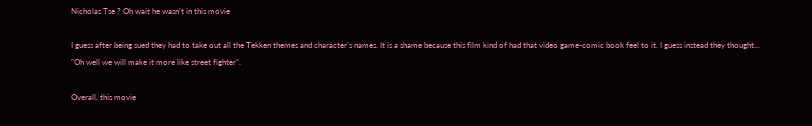Nicholas Tse ? Oh wait he wasn't in this movie

I guess after being sued they had to take out all the Tekken themes and character's names. It is a shame because this film kind of had that video game-comic book feel to it. I guess instead they thought... "Oh well we will make it more like street fighter".

Overall, this movie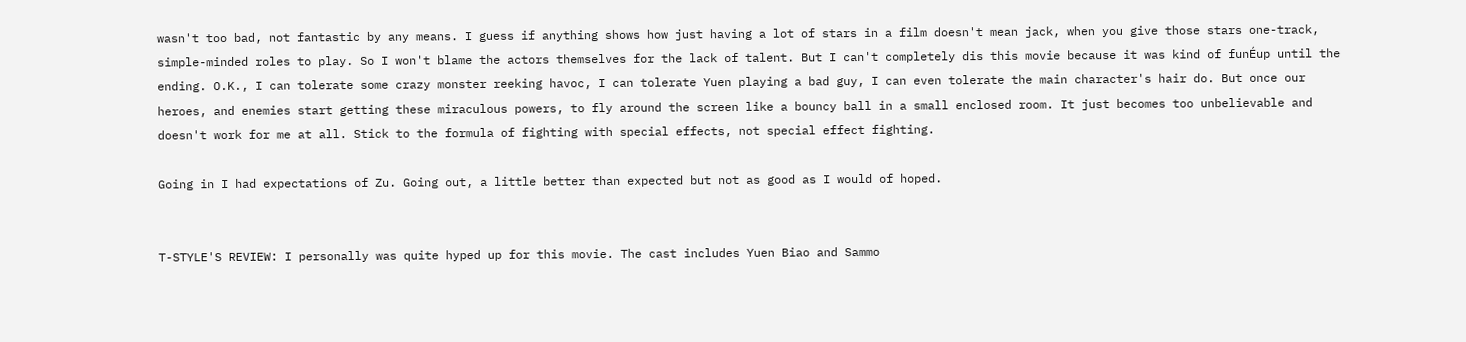wasn't too bad, not fantastic by any means. I guess if anything shows how just having a lot of stars in a film doesn't mean jack, when you give those stars one-track, simple-minded roles to play. So I won't blame the actors themselves for the lack of talent. But I can't completely dis this movie because it was kind of funÉup until the ending. O.K., I can tolerate some crazy monster reeking havoc, I can tolerate Yuen playing a bad guy, I can even tolerate the main character's hair do. But once our heroes, and enemies start getting these miraculous powers, to fly around the screen like a bouncy ball in a small enclosed room. It just becomes too unbelievable and doesn't work for me at all. Stick to the formula of fighting with special effects, not special effect fighting.

Going in I had expectations of Zu. Going out, a little better than expected but not as good as I would of hoped.


T-STYLE'S REVIEW: I personally was quite hyped up for this movie. The cast includes Yuen Biao and Sammo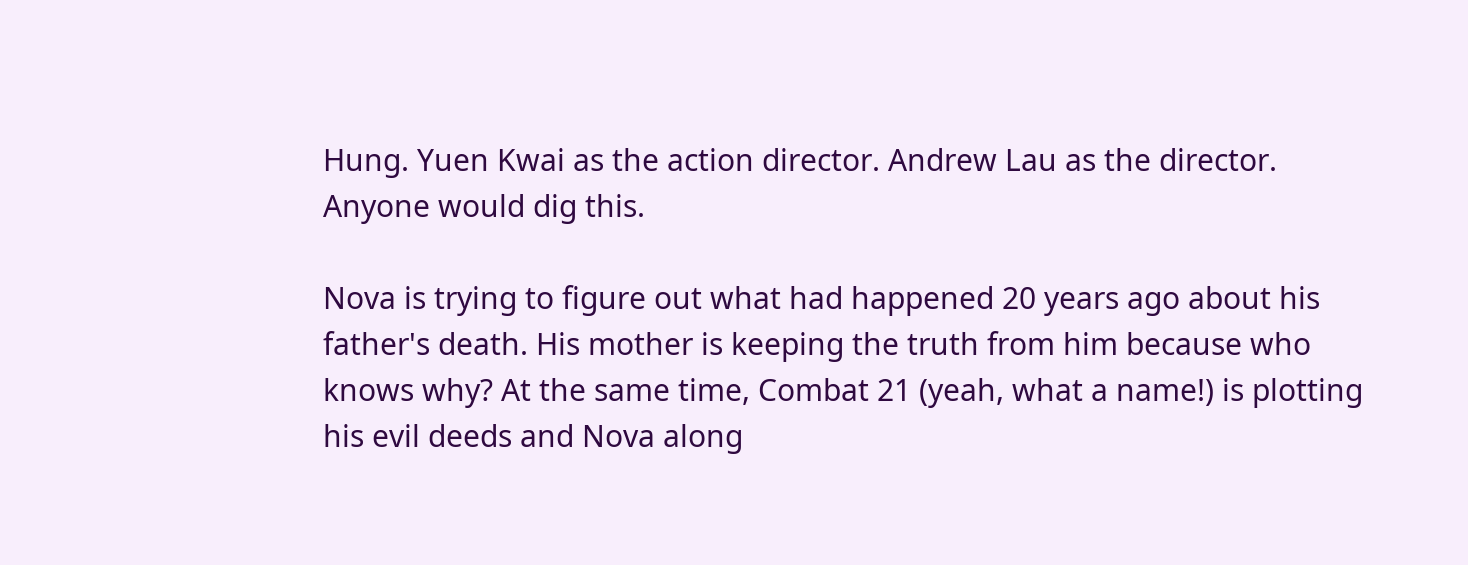Hung. Yuen Kwai as the action director. Andrew Lau as the director. Anyone would dig this.

Nova is trying to figure out what had happened 20 years ago about his father's death. His mother is keeping the truth from him because who knows why? At the same time, Combat 21 (yeah, what a name!) is plotting his evil deeds and Nova along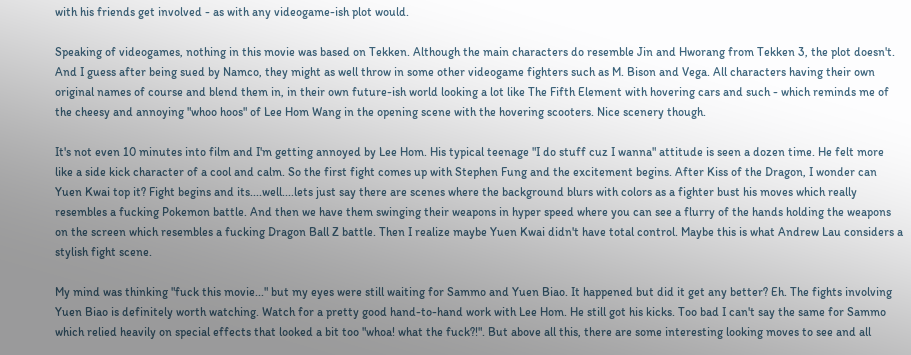with his friends get involved - as with any videogame-ish plot would.

Speaking of videogames, nothing in this movie was based on Tekken. Although the main characters do resemble Jin and Hworang from Tekken 3, the plot doesn't. And I guess after being sued by Namco, they might as well throw in some other videogame fighters such as M. Bison and Vega. All characters having their own original names of course and blend them in, in their own future-ish world looking a lot like The Fifth Element with hovering cars and such - which reminds me of the cheesy and annoying "whoo hoos" of Lee Hom Wang in the opening scene with the hovering scooters. Nice scenery though.

It's not even 10 minutes into film and I'm getting annoyed by Lee Hom. His typical teenage "I do stuff cuz I wanna" attitude is seen a dozen time. He felt more like a side kick character of a cool and calm. So the first fight comes up with Stephen Fung and the excitement begins. After Kiss of the Dragon, I wonder can Yuen Kwai top it? Fight begins and its....well....lets just say there are scenes where the background blurs with colors as a fighter bust his moves which really resembles a fucking Pokemon battle. And then we have them swinging their weapons in hyper speed where you can see a flurry of the hands holding the weapons on the screen which resembles a fucking Dragon Ball Z battle. Then I realize maybe Yuen Kwai didn't have total control. Maybe this is what Andrew Lau considers a stylish fight scene.

My mind was thinking "fuck this movie..." but my eyes were still waiting for Sammo and Yuen Biao. It happened but did it get any better? Eh. The fights involving Yuen Biao is definitely worth watching. Watch for a pretty good hand-to-hand work with Lee Hom. He still got his kicks. Too bad I can't say the same for Sammo which relied heavily on special effects that looked a bit too "whoa! what the fuck?!". But above all this, there are some interesting looking moves to see and all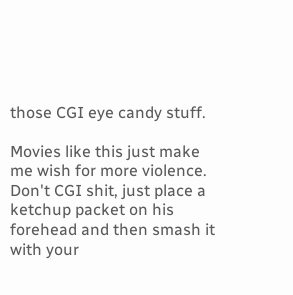those CGI eye candy stuff.

Movies like this just make me wish for more violence. Don't CGI shit, just place a ketchup packet on his forehead and then smash it with your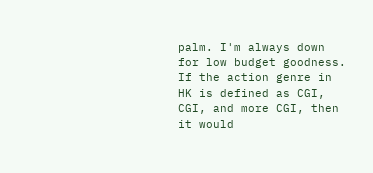palm. I'm always down for low budget goodness. If the action genre in HK is defined as CGI, CGI, and more CGI, then it would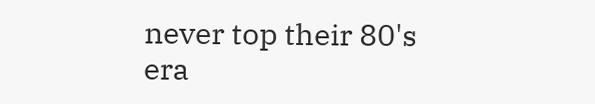never top their 80's era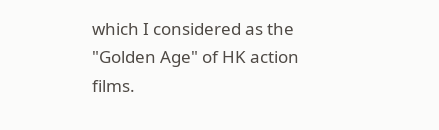which I considered as the "Golden Age" of HK action films.